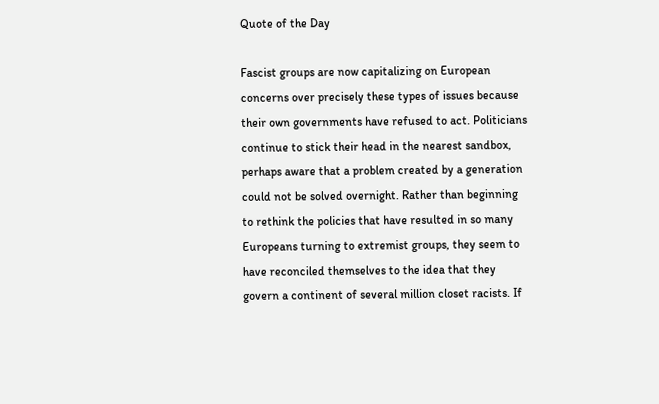Quote of the Day

Fascist groups are now capitalizing on European concerns over precisely these types of issues because their own governments have refused to act. Politicians continue to stick their head in the nearest sandbox, perhaps aware that a problem created by a generation could not be solved overnight. Rather than beginning to rethink the policies that have resulted in so many Europeans turning to extremist groups, they seem to have reconciled themselves to the idea that they govern a continent of several million closet racists. If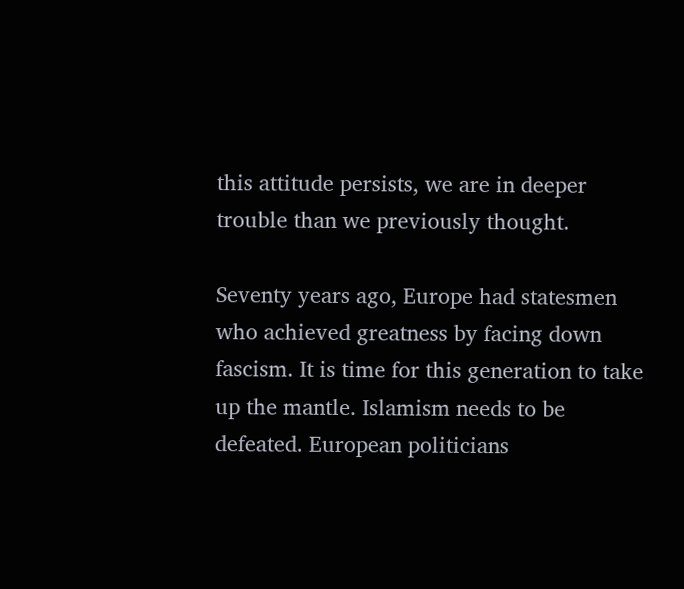this attitude persists, we are in deeper trouble than we previously thought.

Seventy years ago, Europe had statesmen who achieved greatness by facing down fascism. It is time for this generation to take up the mantle. Islamism needs to be defeated. European politicians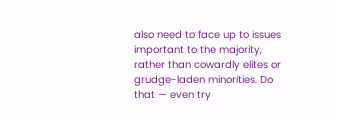also need to face up to issues important to the majority, rather than cowardly elites or grudge-laden minorities. Do that — even try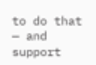to do that — and support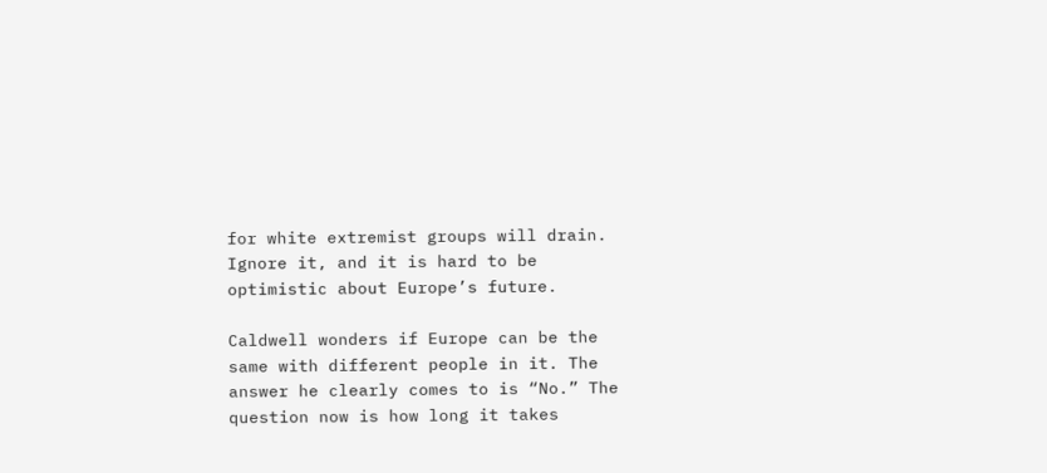for white extremist groups will drain. Ignore it, and it is hard to be optimistic about Europe’s future.

Caldwell wonders if Europe can be the same with different people in it. The answer he clearly comes to is “No.” The question now is how long it takes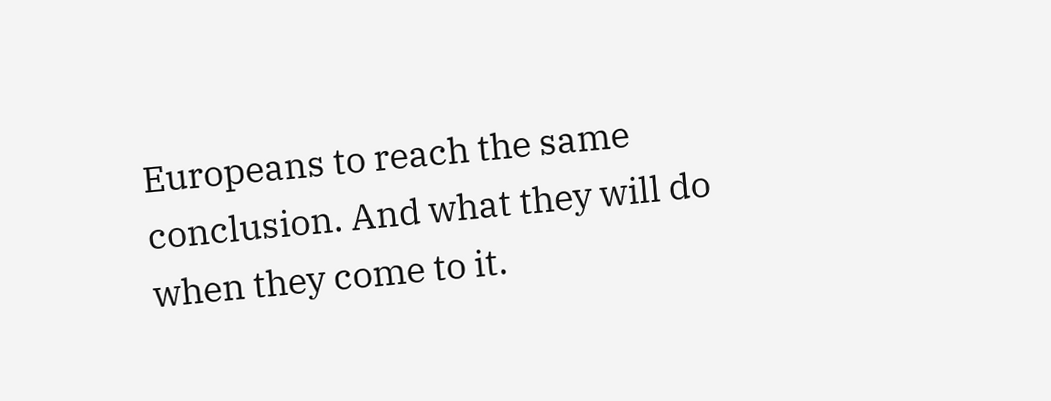Europeans to reach the same conclusion. And what they will do when they come to it.